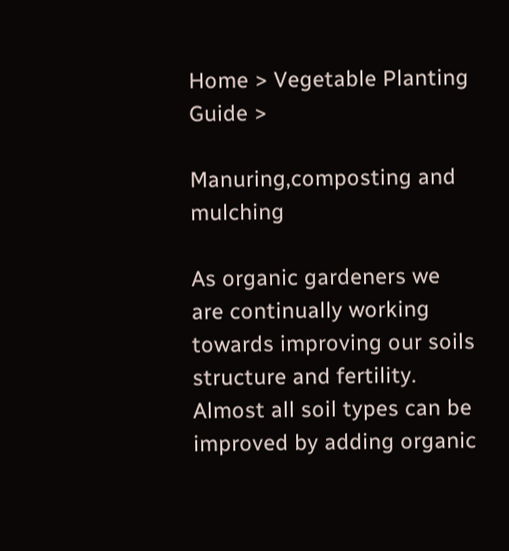Home > Vegetable Planting Guide >

Manuring,composting and mulching

As organic gardeners we are continually working towards improving our soils structure and fertility. Almost all soil types can be improved by adding organic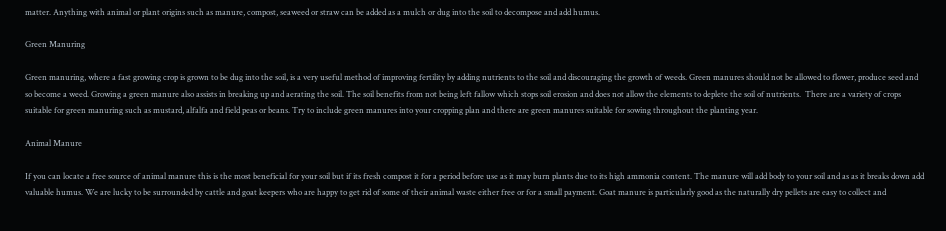matter. Anything with animal or plant origins such as manure, compost, seaweed or straw can be added as a mulch or dug into the soil to decompose and add humus.

Green Manuring

Green manuring, where a fast growing crop is grown to be dug into the soil, is a very useful method of improving fertility by adding nutrients to the soil and discouraging the growth of weeds. Green manures should not be allowed to flower, produce seed and so become a weed. Growing a green manure also assists in breaking up and aerating the soil. The soil benefits from not being left fallow which stops soil erosion and does not allow the elements to deplete the soil of nutrients.  There are a variety of crops suitable for green manuring such as mustard, alfalfa and field peas or beans. Try to include green manures into your cropping plan and there are green manures suitable for sowing throughout the planting year.

Animal Manure

If you can locate a free source of animal manure this is the most beneficial for your soil but if its fresh compost it for a period before use as it may burn plants due to its high ammonia content. The manure will add body to your soil and as as it breaks down add valuable humus. We are lucky to be surrounded by cattle and goat keepers who are happy to get rid of some of their animal waste either free or for a small payment. Goat manure is particularly good as the naturally dry pellets are easy to collect and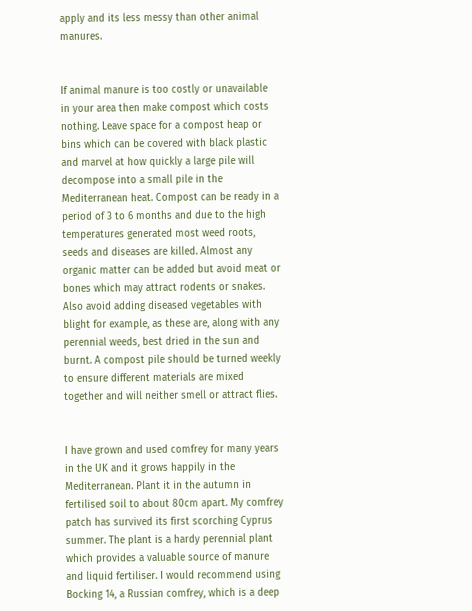apply and its less messy than other animal manures.


If animal manure is too costly or unavailable in your area then make compost which costs nothing. Leave space for a compost heap or bins which can be covered with black plastic and marvel at how quickly a large pile will decompose into a small pile in the Mediterranean heat. Compost can be ready in a period of 3 to 6 months and due to the high temperatures generated most weed roots, seeds and diseases are killed. Almost any organic matter can be added but avoid meat or bones which may attract rodents or snakes. Also avoid adding diseased vegetables with blight for example, as these are, along with any perennial weeds, best dried in the sun and burnt. A compost pile should be turned weekly to ensure different materials are mixed together and will neither smell or attract flies.


I have grown and used comfrey for many years in the UK and it grows happily in the Mediterranean. Plant it in the autumn in fertilised soil to about 80cm apart. My comfrey patch has survived its first scorching Cyprus summer. The plant is a hardy perennial plant which provides a valuable source of manure and liquid fertiliser. I would recommend using Bocking 14, a Russian comfrey, which is a deep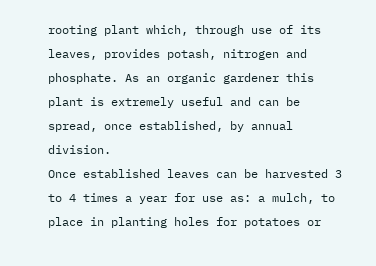rooting plant which, through use of its leaves, provides potash, nitrogen and phosphate. As an organic gardener this plant is extremely useful and can be spread, once established, by annual division.
Once established leaves can be harvested 3 to 4 times a year for use as: a mulch, to place in planting holes for potatoes or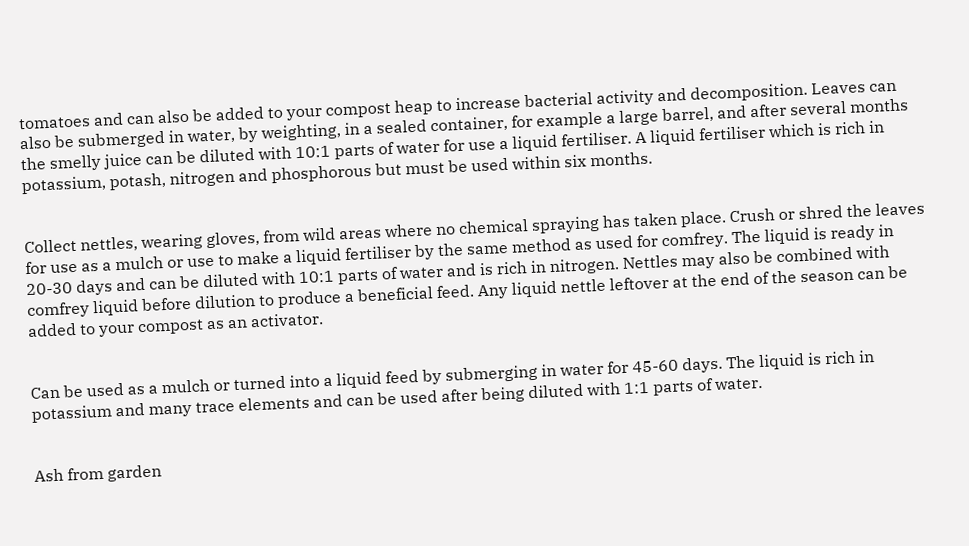tomatoes and can also be added to your compost heap to increase bacterial activity and decomposition. Leaves can also be submerged in water, by weighting, in a sealed container, for example a large barrel, and after several months the smelly juice can be diluted with 10:1 parts of water for use a liquid fertiliser. A liquid fertiliser which is rich in potassium, potash, nitrogen and phosphorous but must be used within six months.


Collect nettles, wearing gloves, from wild areas where no chemical spraying has taken place. Crush or shred the leaves for use as a mulch or use to make a liquid fertiliser by the same method as used for comfrey. The liquid is ready in 20-30 days and can be diluted with 10:1 parts of water and is rich in nitrogen. Nettles may also be combined with comfrey liquid before dilution to produce a beneficial feed. Any liquid nettle leftover at the end of the season can be added to your compost as an activator.


Can be used as a mulch or turned into a liquid feed by submerging in water for 45-60 days. The liquid is rich in potassium and many trace elements and can be used after being diluted with 1:1 parts of water.


Ash from garden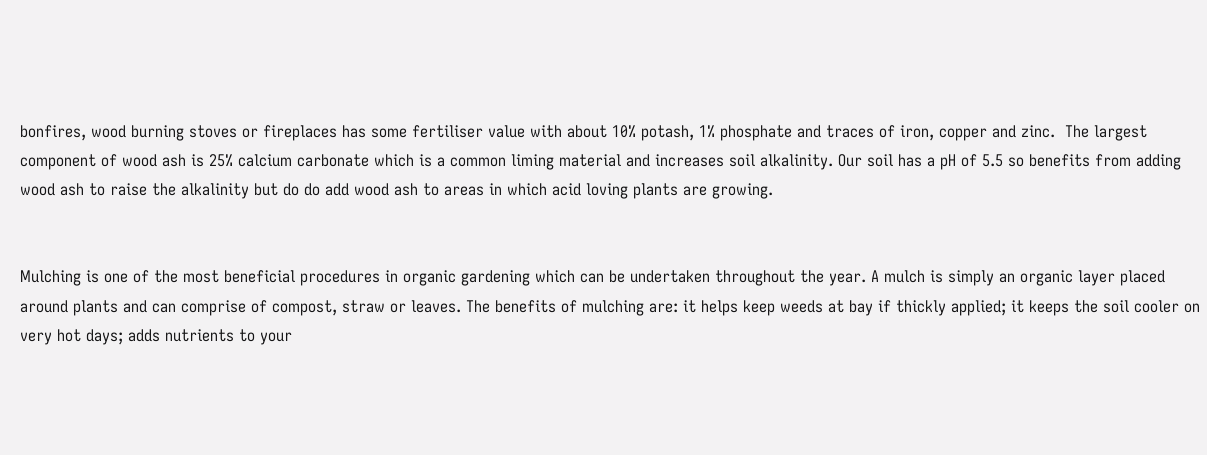bonfires, wood burning stoves or fireplaces has some fertiliser value with about 10% potash, 1% phosphate and traces of iron, copper and zinc.  The largest component of wood ash is 25% calcium carbonate which is a common liming material and increases soil alkalinity. Our soil has a pH of 5.5 so benefits from adding wood ash to raise the alkalinity but do do add wood ash to areas in which acid loving plants are growing.


Mulching is one of the most beneficial procedures in organic gardening which can be undertaken throughout the year. A mulch is simply an organic layer placed around plants and can comprise of compost, straw or leaves. The benefits of mulching are: it helps keep weeds at bay if thickly applied; it keeps the soil cooler on very hot days; adds nutrients to your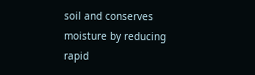soil and conserves moisture by reducing rapid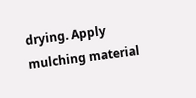drying. Apply mulching material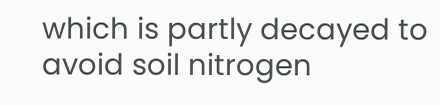which is partly decayed to avoid soil nitrogen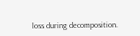loss during decomposition.